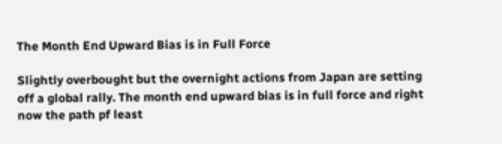The Month End Upward Bias is in Full Force

Slightly overbought but the overnight actions from Japan are setting off a global rally. The month end upward bias is in full force and right now the path pf least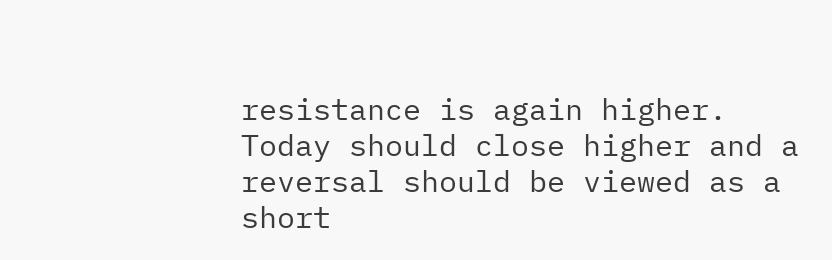resistance is again higher. Today should close higher and a reversal should be viewed as a short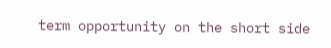term opportunity on the short side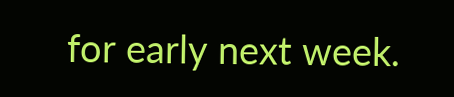for early next week.